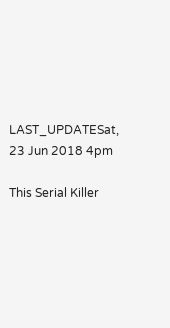LAST_UPDATESat, 23 Jun 2018 4pm

This Serial Killer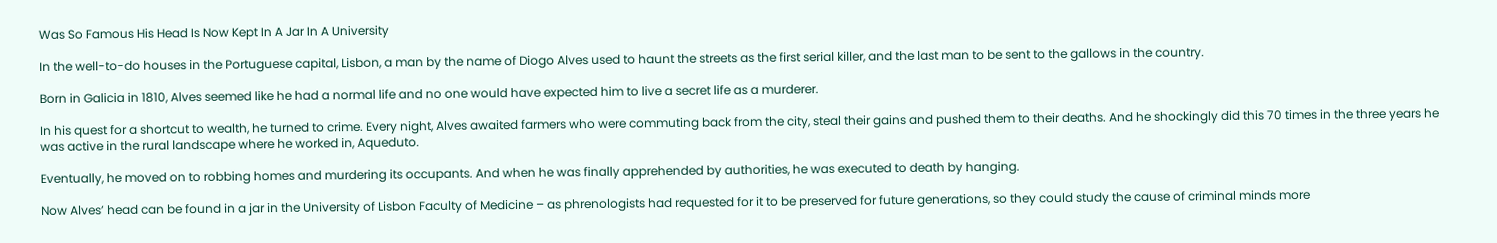Was So Famous His Head Is Now Kept In A Jar In A University

In the well-to-do houses in the Portuguese capital, Lisbon, a man by the name of Diogo Alves used to haunt the streets as the first serial killer, and the last man to be sent to the gallows in the country.

Born in Galicia in 1810, Alves seemed like he had a normal life and no one would have expected him to live a secret life as a murderer.

In his quest for a shortcut to wealth, he turned to crime. Every night, Alves awaited farmers who were commuting back from the city, steal their gains and pushed them to their deaths. And he shockingly did this 70 times in the three years he was active in the rural landscape where he worked in, Aqueduto.

Eventually, he moved on to robbing homes and murdering its occupants. And when he was finally apprehended by authorities, he was executed to death by hanging.

Now Alves’ head can be found in a jar in the University of Lisbon Faculty of Medicine – as phrenologists had requested for it to be preserved for future generations, so they could study the cause of criminal minds more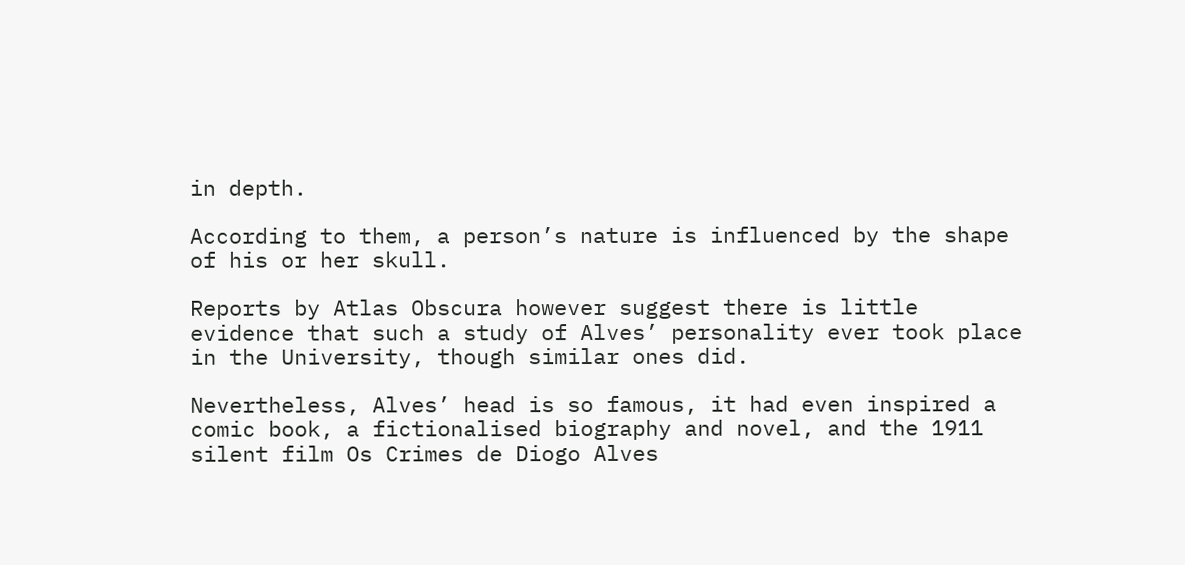in depth.

According to them, a person’s nature is influenced by the shape of his or her skull.

Reports by Atlas Obscura however suggest there is little evidence that such a study of Alves’ personality ever took place in the University, though similar ones did.

Nevertheless, Alves’ head is so famous, it had even inspired a comic book, a fictionalised biography and novel, and the 1911 silent film Os Crimes de Diogo Alves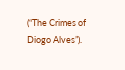(“The Crimes of Diogo Alves”).